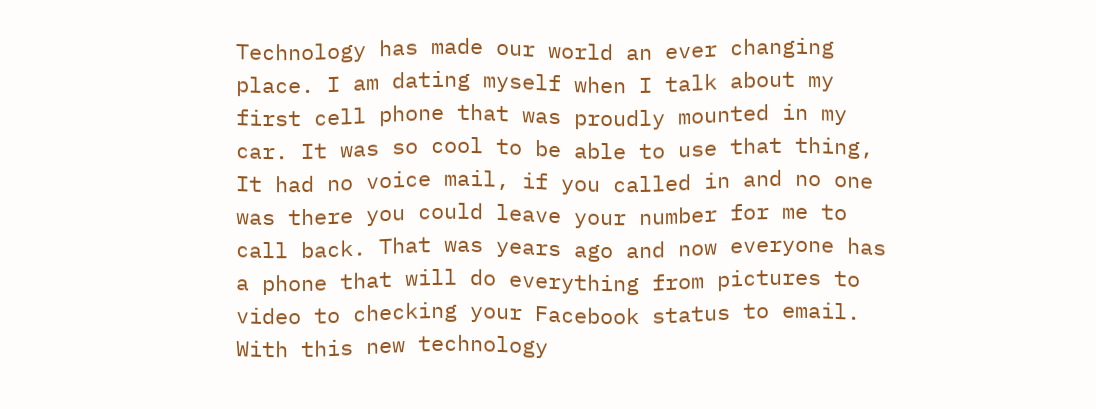Technology has made our world an ever changing place. I am dating myself when I talk about my first cell phone that was proudly mounted in my car. It was so cool to be able to use that thing, It had no voice mail, if you called in and no one was there you could leave your number for me to call back. That was years ago and now everyone has a phone that will do everything from pictures to video to checking your Facebook status to email. With this new technology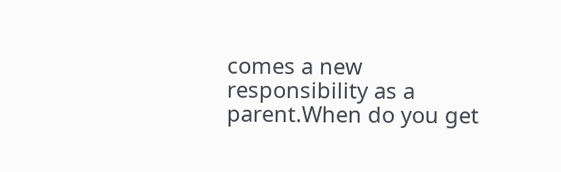comes a new responsibility as a parent.When do you get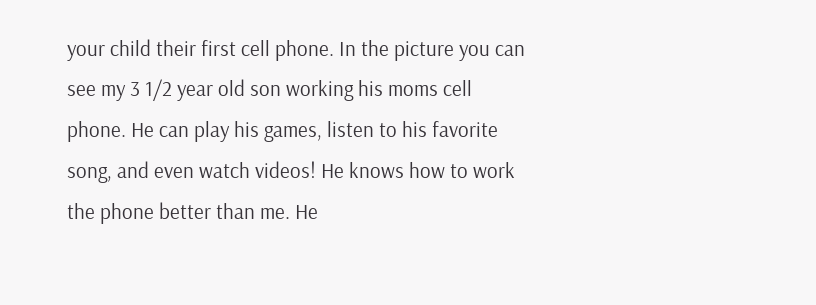your child their first cell phone. In the picture you can see my 3 1/2 year old son working his moms cell phone. He can play his games, listen to his favorite song, and even watch videos! He knows how to work the phone better than me. He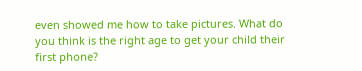even showed me how to take pictures. What do you think is the right age to get your child their first phone?